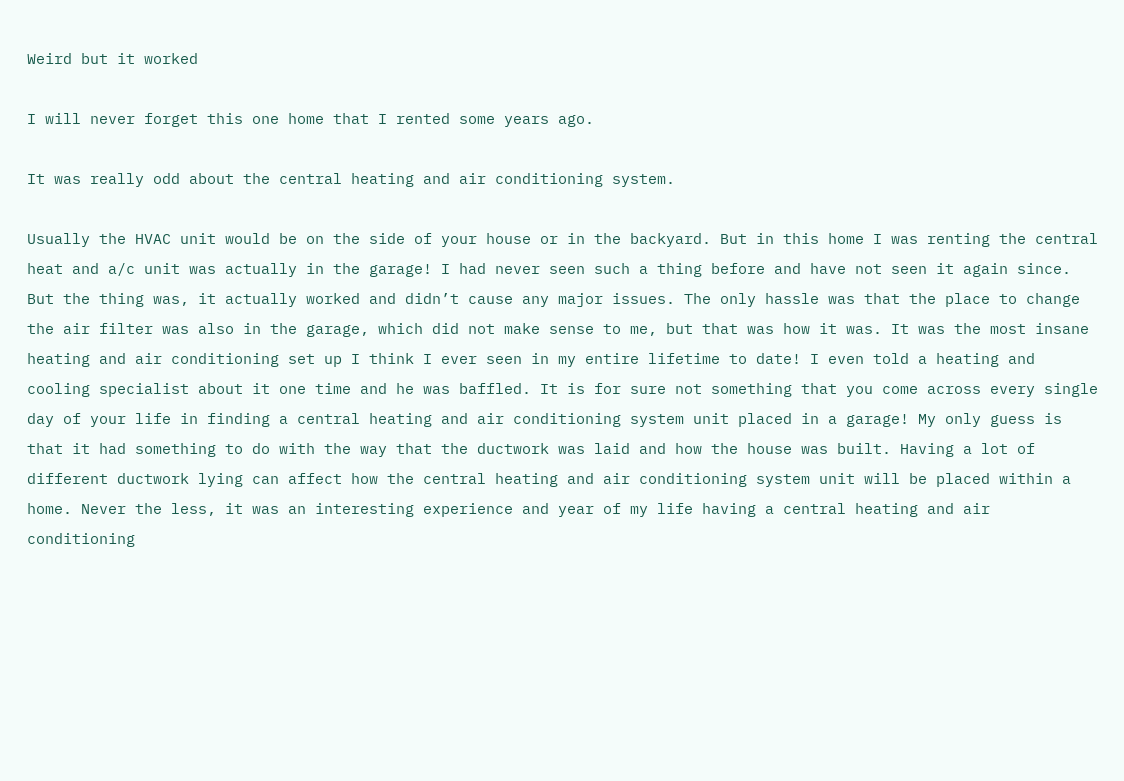Weird but it worked

I will never forget this one home that I rented some years ago.

It was really odd about the central heating and air conditioning system.

Usually the HVAC unit would be on the side of your house or in the backyard. But in this home I was renting the central heat and a/c unit was actually in the garage! I had never seen such a thing before and have not seen it again since. But the thing was, it actually worked and didn’t cause any major issues. The only hassle was that the place to change the air filter was also in the garage, which did not make sense to me, but that was how it was. It was the most insane heating and air conditioning set up I think I ever seen in my entire lifetime to date! I even told a heating and cooling specialist about it one time and he was baffled. It is for sure not something that you come across every single day of your life in finding a central heating and air conditioning system unit placed in a garage! My only guess is that it had something to do with the way that the ductwork was laid and how the house was built. Having a lot of different ductwork lying can affect how the central heating and air conditioning system unit will be placed within a home. Never the less, it was an interesting experience and year of my life having a central heating and air conditioning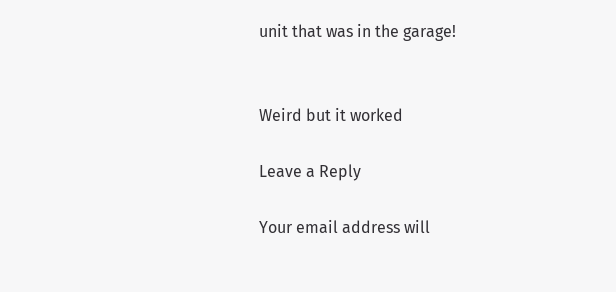unit that was in the garage!


Weird but it worked

Leave a Reply

Your email address will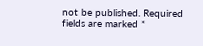not be published. Required fields are marked *